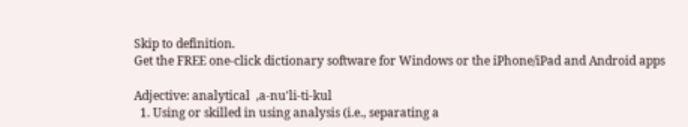Skip to definition.
Get the FREE one-click dictionary software for Windows or the iPhone/iPad and Android apps

Adjective: analytical  ,a-nu'li-ti-kul
  1. Using or skilled in using analysis (i.e., separating a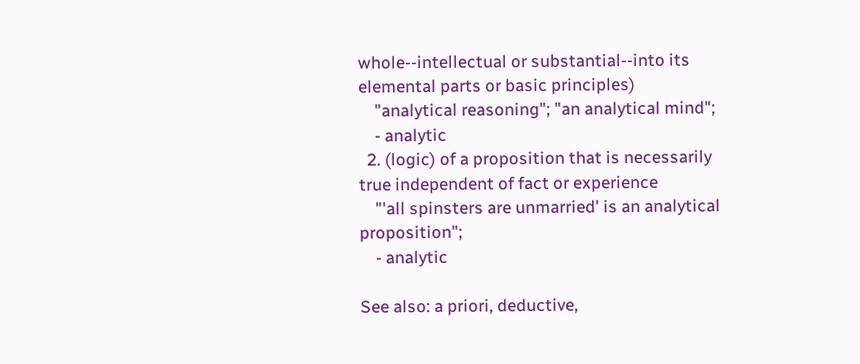whole--intellectual or substantial--into its elemental parts or basic principles)
    "analytical reasoning"; "an analytical mind";
    - analytic
  2. (logic) of a proposition that is necessarily true independent of fact or experience
    "'all spinsters are unmarried' is an analytical proposition";
    - analytic

See also: a priori, deductive,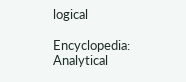logical

Encyclopedia: Analytical